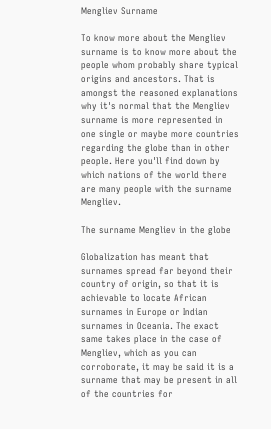Mengliev Surname

To know more about the Mengliev surname is to know more about the people whom probably share typical origins and ancestors. That is amongst the reasoned explanations why it's normal that the Mengliev surname is more represented in one single or maybe more countries regarding the globe than in other people. Here you'll find down by which nations of the world there are many people with the surname Mengliev.

The surname Mengliev in the globe

Globalization has meant that surnames spread far beyond their country of origin, so that it is achievable to locate African surnames in Europe or Indian surnames in Oceania. The exact same takes place in the case of Mengliev, which as you can corroborate, it may be said it is a surname that may be present in all of the countries for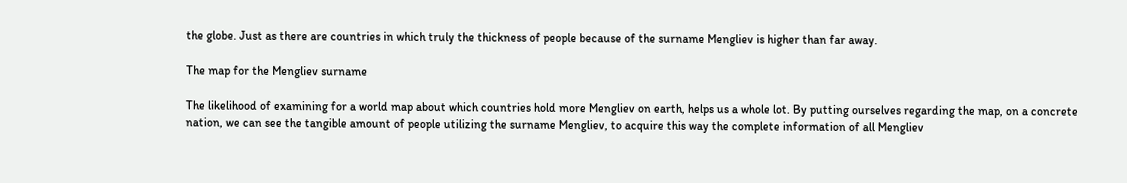the globe. Just as there are countries in which truly the thickness of people because of the surname Mengliev is higher than far away.

The map for the Mengliev surname

The likelihood of examining for a world map about which countries hold more Mengliev on earth, helps us a whole lot. By putting ourselves regarding the map, on a concrete nation, we can see the tangible amount of people utilizing the surname Mengliev, to acquire this way the complete information of all Mengliev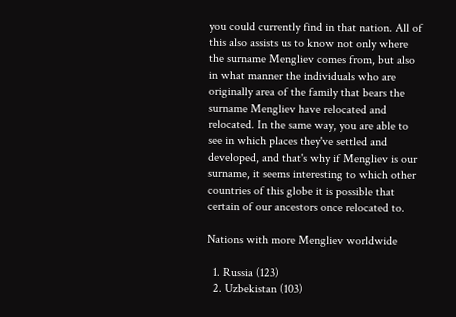you could currently find in that nation. All of this also assists us to know not only where the surname Mengliev comes from, but also in what manner the individuals who are originally area of the family that bears the surname Mengliev have relocated and relocated. In the same way, you are able to see in which places they've settled and developed, and that's why if Mengliev is our surname, it seems interesting to which other countries of this globe it is possible that certain of our ancestors once relocated to.

Nations with more Mengliev worldwide

  1. Russia (123)
  2. Uzbekistan (103)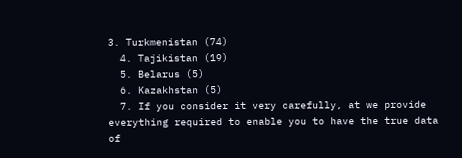3. Turkmenistan (74)
  4. Tajikistan (19)
  5. Belarus (5)
  6. Kazakhstan (5)
  7. If you consider it very carefully, at we provide everything required to enable you to have the true data of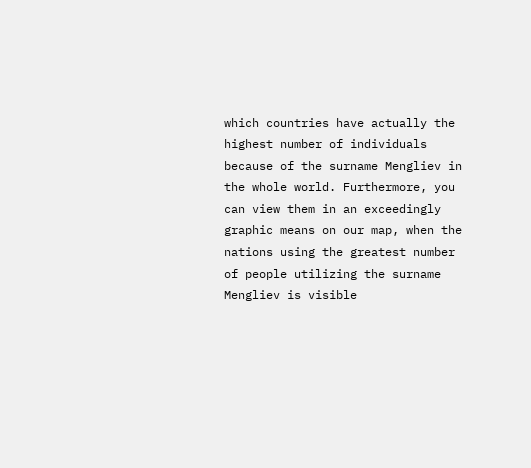which countries have actually the highest number of individuals because of the surname Mengliev in the whole world. Furthermore, you can view them in an exceedingly graphic means on our map, when the nations using the greatest number of people utilizing the surname Mengliev is visible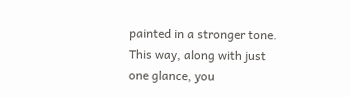painted in a stronger tone. This way, along with just one glance, you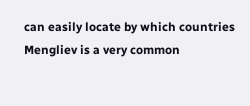can easily locate by which countries Mengliev is a very common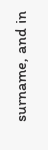surname, and in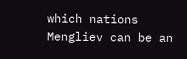which nations Mengliev can be an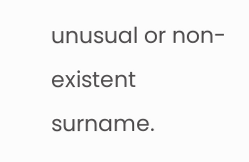unusual or non-existent surname.